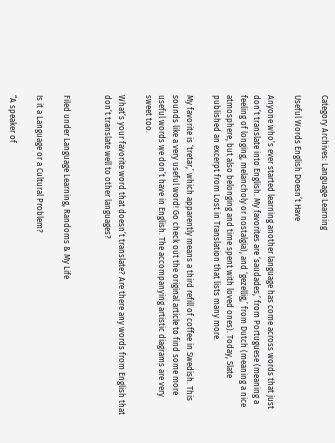Category Archives: Language Learning

Useful Words English Doesn’t Have

Anyone who’s ever started learning another language has come across words that just don’t translate into English. My favorites are ‘saudades,’ from Portuguese (meaning a feeling of longing, melancholy or nostalgia), and ‘gezellig,’ from Dutch (meaning a nice atmosphere, but also belonging and time spent with loved ones). Today, Slate published an excerpt from Lost in Translation that lists many more.

My favorite is ‘tretar,’ which apparently means a third refill of coffee in Swedish. This sounds like a very useful word! Go check out the original article to find some more useful words we don’t have in English. The accompanying artistic diagrams are very sweet too.

What’s your favorite word that doesn’t translate? Are there any words from English that don’t translate well to other languages?


Filed under Language Learning, Randoms & My Life

Is it a Language or a Cultural Problem?

“A speaker of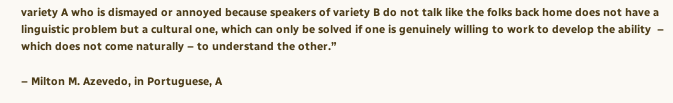variety A who is dismayed or annoyed because speakers of variety B do not talk like the folks back home does not have a linguistic problem but a cultural one, which can only be solved if one is genuinely willing to work to develop the ability  – which does not come naturally – to understand the other.”

– Milton M. Azevedo, in Portuguese, A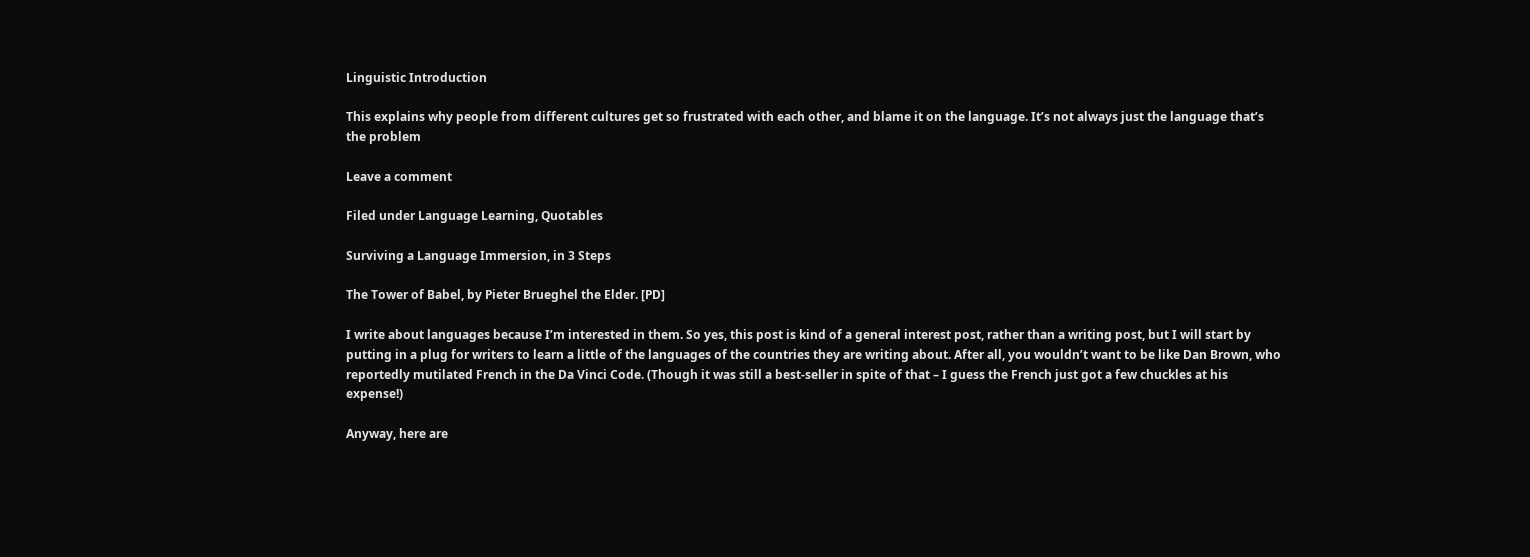Linguistic Introduction

This explains why people from different cultures get so frustrated with each other, and blame it on the language. It’s not always just the language that’s the problem

Leave a comment

Filed under Language Learning, Quotables

Surviving a Language Immersion, in 3 Steps

The Tower of Babel, by Pieter Brueghel the Elder. [PD]

I write about languages because I’m interested in them. So yes, this post is kind of a general interest post, rather than a writing post, but I will start by putting in a plug for writers to learn a little of the languages of the countries they are writing about. After all, you wouldn’t want to be like Dan Brown, who reportedly mutilated French in the Da Vinci Code. (Though it was still a best-seller in spite of that – I guess the French just got a few chuckles at his expense!)

Anyway, here are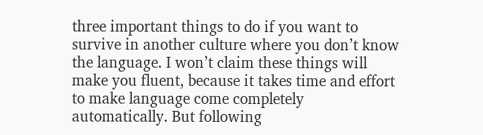three important things to do if you want to survive in another culture where you don’t know the language. I won’t claim these things will make you fluent, because it takes time and effort to make language come completely automatically. But following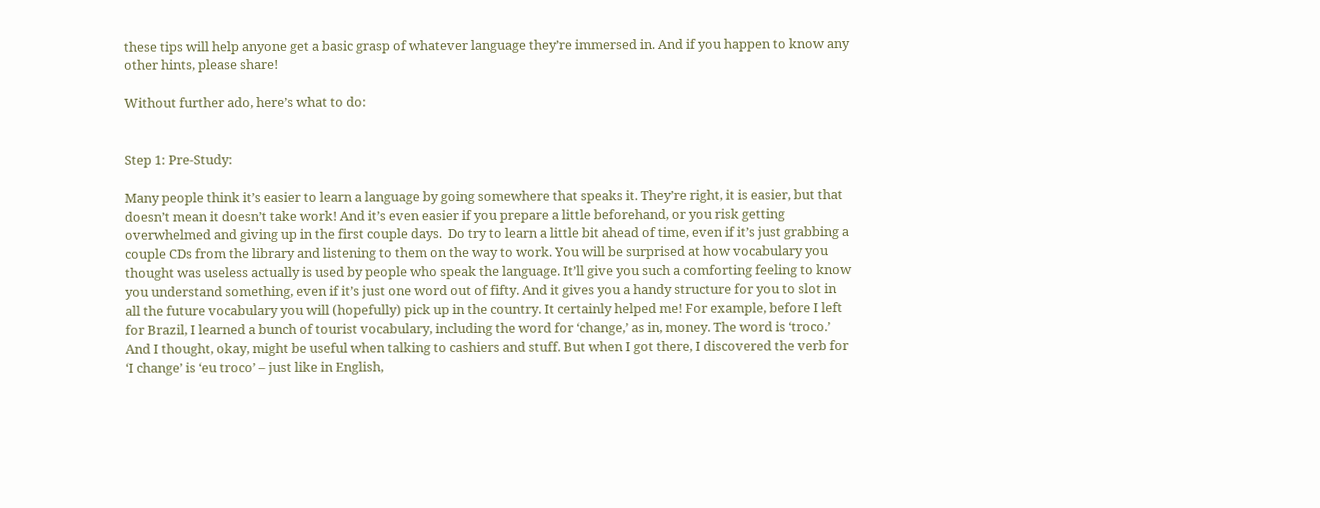these tips will help anyone get a basic grasp of whatever language they’re immersed in. And if you happen to know any other hints, please share!

Without further ado, here’s what to do:


Step 1: Pre-Study:

Many people think it’s easier to learn a language by going somewhere that speaks it. They’re right, it is easier, but that doesn’t mean it doesn’t take work! And it’s even easier if you prepare a little beforehand, or you risk getting overwhelmed and giving up in the first couple days.  Do try to learn a little bit ahead of time, even if it’s just grabbing a couple CDs from the library and listening to them on the way to work. You will be surprised at how vocabulary you thought was useless actually is used by people who speak the language. It’ll give you such a comforting feeling to know you understand something, even if it’s just one word out of fifty. And it gives you a handy structure for you to slot in all the future vocabulary you will (hopefully) pick up in the country. It certainly helped me! For example, before I left for Brazil, I learned a bunch of tourist vocabulary, including the word for ‘change,’ as in, money. The word is ‘troco.’ And I thought, okay, might be useful when talking to cashiers and stuff. But when I got there, I discovered the verb for ‘I change’ is ‘eu troco’ – just like in English,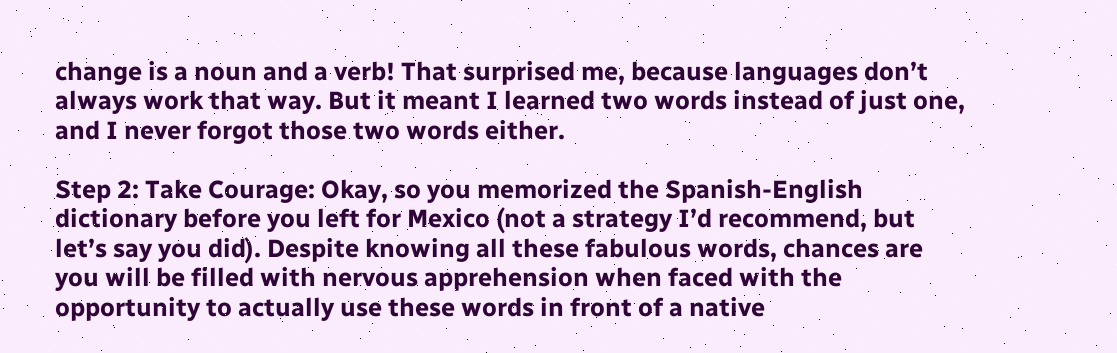change is a noun and a verb! That surprised me, because languages don’t always work that way. But it meant I learned two words instead of just one, and I never forgot those two words either.

Step 2: Take Courage: Okay, so you memorized the Spanish-English dictionary before you left for Mexico (not a strategy I’d recommend, but let’s say you did). Despite knowing all these fabulous words, chances are you will be filled with nervous apprehension when faced with the opportunity to actually use these words in front of a native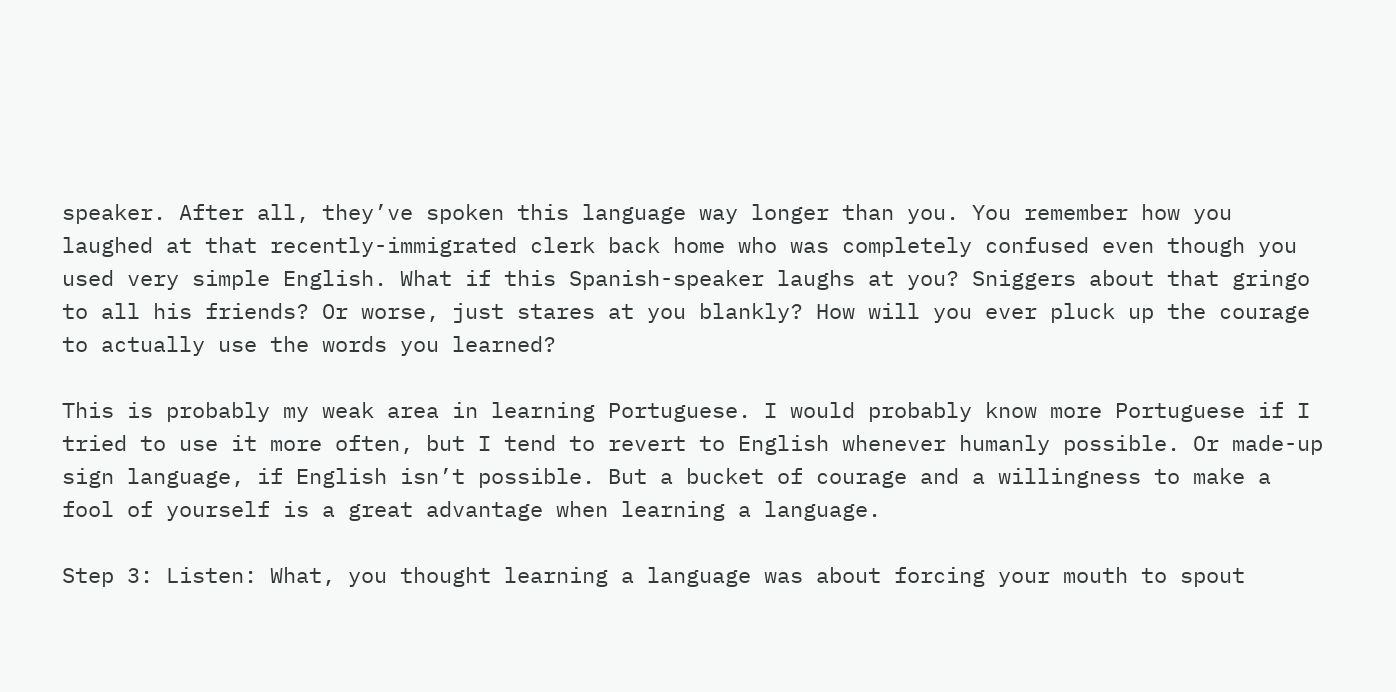speaker. After all, they’ve spoken this language way longer than you. You remember how you laughed at that recently-immigrated clerk back home who was completely confused even though you used very simple English. What if this Spanish-speaker laughs at you? Sniggers about that gringo to all his friends? Or worse, just stares at you blankly? How will you ever pluck up the courage to actually use the words you learned?

This is probably my weak area in learning Portuguese. I would probably know more Portuguese if I tried to use it more often, but I tend to revert to English whenever humanly possible. Or made-up sign language, if English isn’t possible. But a bucket of courage and a willingness to make a fool of yourself is a great advantage when learning a language.

Step 3: Listen: What, you thought learning a language was about forcing your mouth to spout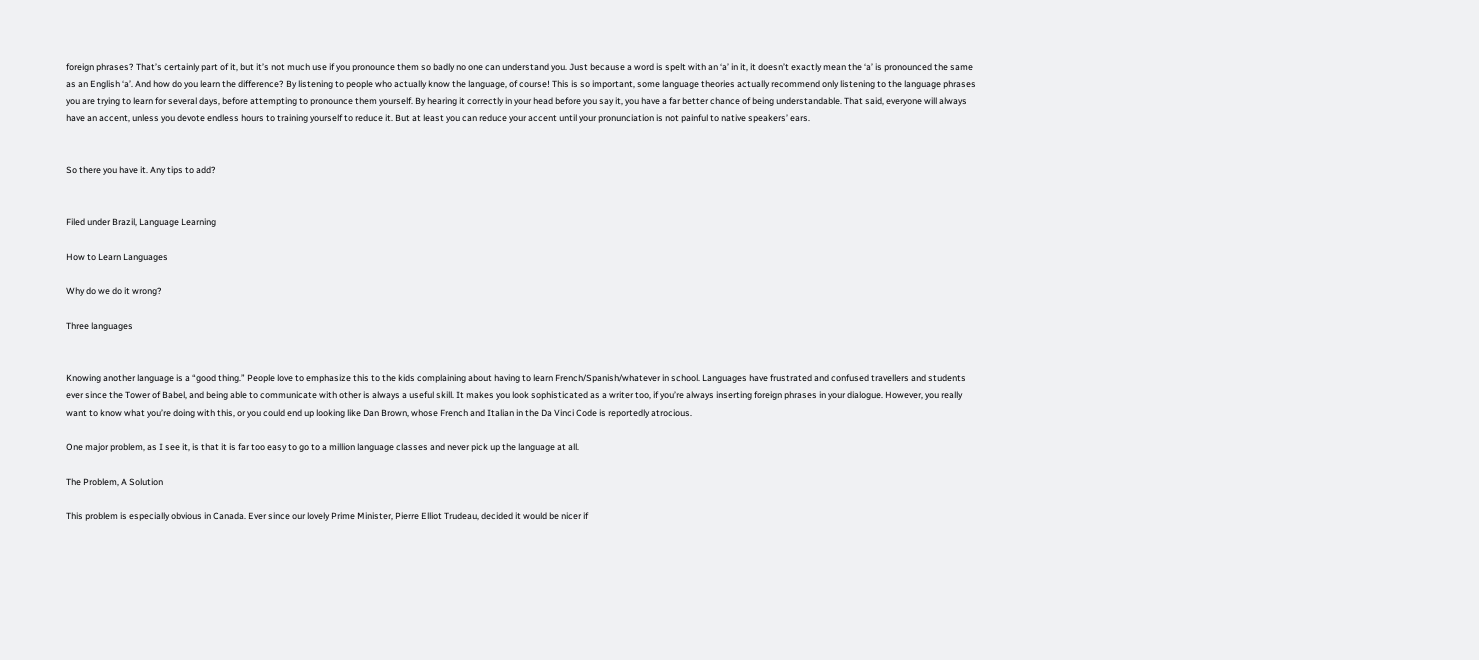foreign phrases? That’s certainly part of it, but it’s not much use if you pronounce them so badly no one can understand you. Just because a word is spelt with an ‘a’ in it, it doesn’t exactly mean the ‘a’ is pronounced the same as an English ‘a’. And how do you learn the difference? By listening to people who actually know the language, of course! This is so important, some language theories actually recommend only listening to the language phrases you are trying to learn for several days, before attempting to pronounce them yourself. By hearing it correctly in your head before you say it, you have a far better chance of being understandable. That said, everyone will always have an accent, unless you devote endless hours to training yourself to reduce it. But at least you can reduce your accent until your pronunciation is not painful to native speakers’ ears.


So there you have it. Any tips to add?


Filed under Brazil, Language Learning

How to Learn Languages

Why do we do it wrong?

Three languages


Knowing another language is a “good thing.” People love to emphasize this to the kids complaining about having to learn French/Spanish/whatever in school. Languages have frustrated and confused travellers and students ever since the Tower of Babel, and being able to communicate with other is always a useful skill. It makes you look sophisticated as a writer too, if you’re always inserting foreign phrases in your dialogue. However, you really want to know what you’re doing with this, or you could end up looking like Dan Brown, whose French and Italian in the Da Vinci Code is reportedly atrocious.

One major problem, as I see it, is that it is far too easy to go to a million language classes and never pick up the language at all.

The Problem, A Solution

This problem is especially obvious in Canada. Ever since our lovely Prime Minister, Pierre Elliot Trudeau, decided it would be nicer if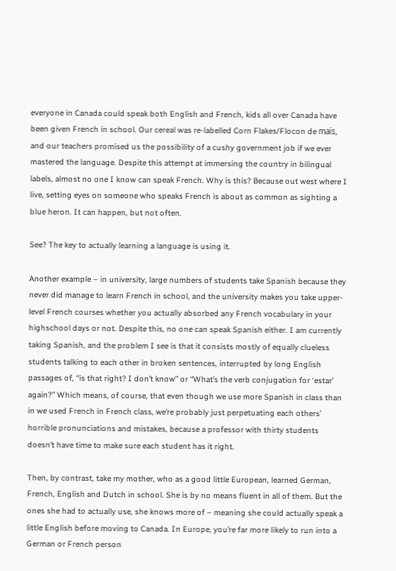everyone in Canada could speak both English and French, kids all over Canada have been given French in school. Our cereal was re-labelled Corn Flakes/Flocon de maïs, and our teachers promised us the possibility of a cushy government job if we ever mastered the language. Despite this attempt at immersing the country in bilingual labels, almost no one I know can speak French. Why is this? Because out west where I live, setting eyes on someone who speaks French is about as common as sighting a blue heron. It can happen, but not often.

See? The key to actually learning a language is using it.

Another example – in university, large numbers of students take Spanish because they never did manage to learn French in school, and the university makes you take upper-level French courses whether you actually absorbed any French vocabulary in your highschool days or not. Despite this, no one can speak Spanish either. I am currently taking Spanish, and the problem I see is that it consists mostly of equally clueless students talking to each other in broken sentences, interrupted by long English passages of, “is that right? I don’t know” or “What’s the verb conjugation for ‘estar’ again?” Which means, of course, that even though we use more Spanish in class than in we used French in French class, we’re probably just perpetuating each others’ horrible pronunciations and mistakes, because a professor with thirty students doesn’t have time to make sure each student has it right.

Then, by contrast, take my mother, who as a good little European, learned German, French, English and Dutch in school. She is by no means fluent in all of them. But the ones she had to actually use, she knows more of – meaning she could actually speak a little English before moving to Canada. In Europe, you’re far more likely to run into a German or French person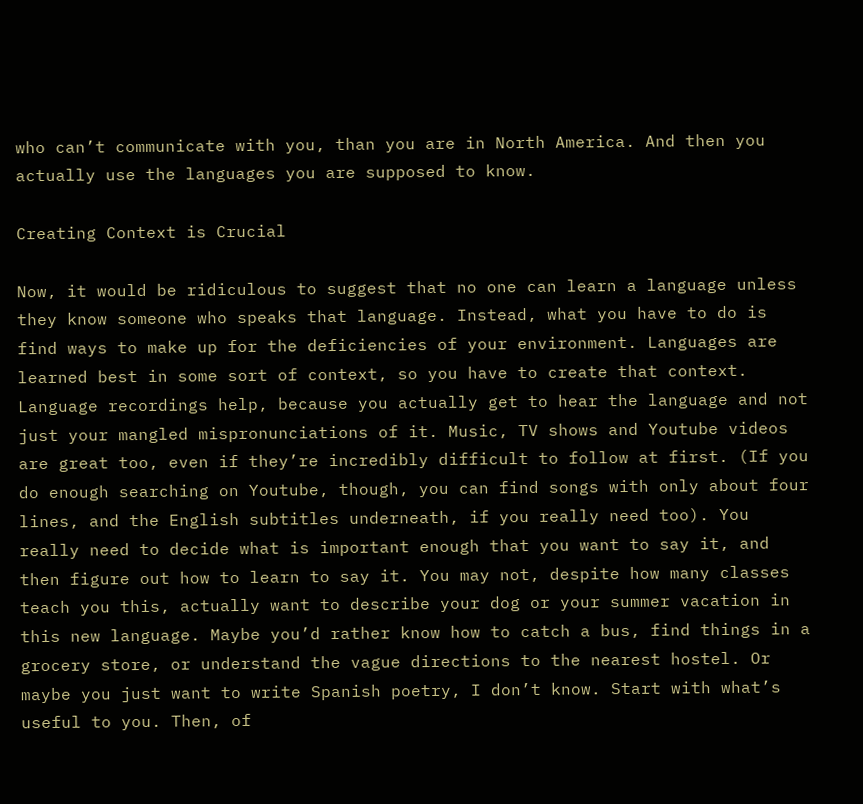who can’t communicate with you, than you are in North America. And then you actually use the languages you are supposed to know.

Creating Context is Crucial

Now, it would be ridiculous to suggest that no one can learn a language unless they know someone who speaks that language. Instead, what you have to do is find ways to make up for the deficiencies of your environment. Languages are learned best in some sort of context, so you have to create that context. Language recordings help, because you actually get to hear the language and not just your mangled mispronunciations of it. Music, TV shows and Youtube videos are great too, even if they’re incredibly difficult to follow at first. (If you do enough searching on Youtube, though, you can find songs with only about four lines, and the English subtitles underneath, if you really need too). You really need to decide what is important enough that you want to say it, and then figure out how to learn to say it. You may not, despite how many classes teach you this, actually want to describe your dog or your summer vacation in this new language. Maybe you’d rather know how to catch a bus, find things in a grocery store, or understand the vague directions to the nearest hostel. Or maybe you just want to write Spanish poetry, I don’t know. Start with what’s useful to you. Then, of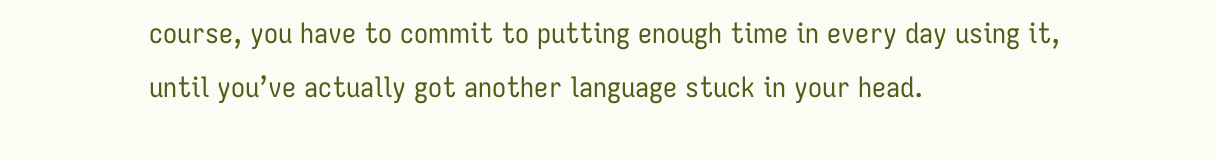course, you have to commit to putting enough time in every day using it, until you’ve actually got another language stuck in your head.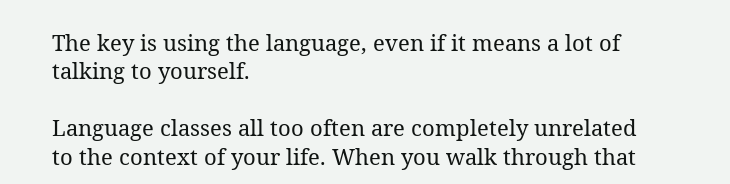The key is using the language, even if it means a lot of talking to yourself.

Language classes all too often are completely unrelated to the context of your life. When you walk through that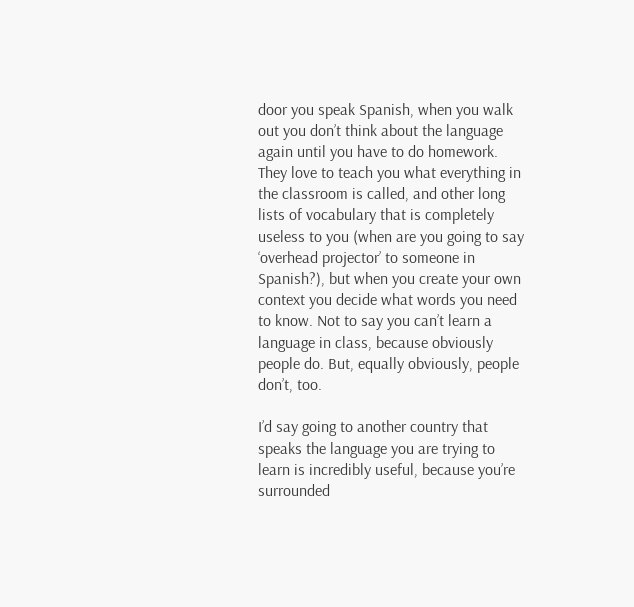door you speak Spanish, when you walk out you don’t think about the language again until you have to do homework. They love to teach you what everything in the classroom is called, and other long lists of vocabulary that is completely useless to you (when are you going to say ‘overhead projector’ to someone in Spanish?), but when you create your own context you decide what words you need to know. Not to say you can’t learn a language in class, because obviously people do. But, equally obviously, people don’t, too.

I’d say going to another country that speaks the language you are trying to learn is incredibly useful, because you’re surrounded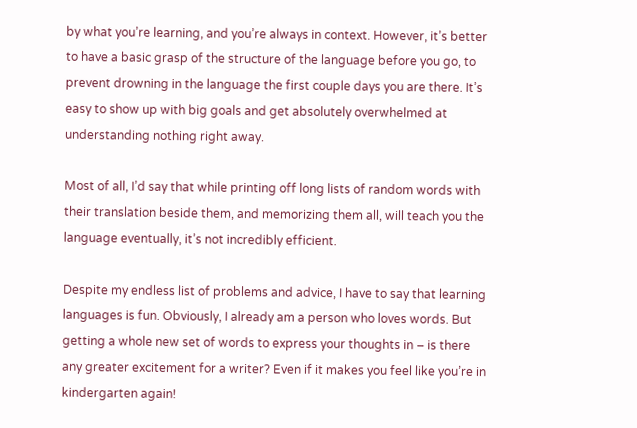by what you’re learning, and you’re always in context. However, it’s better to have a basic grasp of the structure of the language before you go, to prevent drowning in the language the first couple days you are there. It’s easy to show up with big goals and get absolutely overwhelmed at understanding nothing right away.

Most of all, I’d say that while printing off long lists of random words with their translation beside them, and memorizing them all, will teach you the language eventually, it’s not incredibly efficient.

Despite my endless list of problems and advice, I have to say that learning languages is fun. Obviously, I already am a person who loves words. But getting a whole new set of words to express your thoughts in – is there any greater excitement for a writer? Even if it makes you feel like you’re in kindergarten again!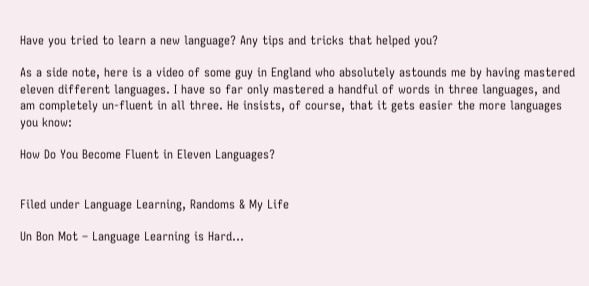Have you tried to learn a new language? Any tips and tricks that helped you?

As a side note, here is a video of some guy in England who absolutely astounds me by having mastered eleven different languages. I have so far only mastered a handful of words in three languages, and am completely un-fluent in all three. He insists, of course, that it gets easier the more languages you know:

How Do You Become Fluent in Eleven Languages?


Filed under Language Learning, Randoms & My Life

Un Bon Mot – Language Learning is Hard…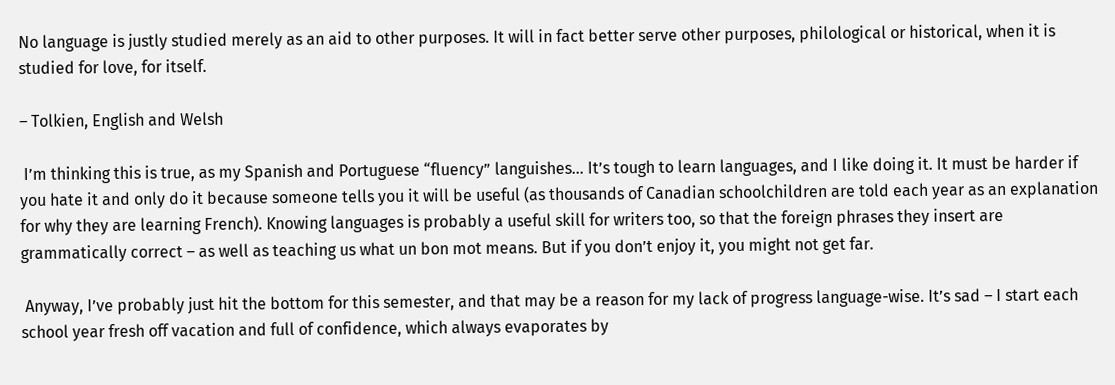No language is justly studied merely as an aid to other purposes. It will in fact better serve other purposes, philological or historical, when it is studied for love, for itself.

– Tolkien, English and Welsh

 I’m thinking this is true, as my Spanish and Portuguese “fluency” languishes… It’s tough to learn languages, and I like doing it. It must be harder if you hate it and only do it because someone tells you it will be useful (as thousands of Canadian schoolchildren are told each year as an explanation for why they are learning French). Knowing languages is probably a useful skill for writers too, so that the foreign phrases they insert are grammatically correct – as well as teaching us what un bon mot means. But if you don’t enjoy it, you might not get far.

 Anyway, I’ve probably just hit the bottom for this semester, and that may be a reason for my lack of progress language-wise. It’s sad – I start each school year fresh off vacation and full of confidence, which always evaporates by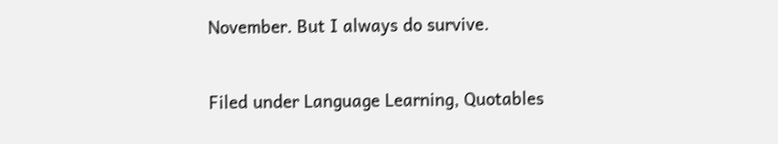November. But I always do survive.


Filed under Language Learning, Quotables